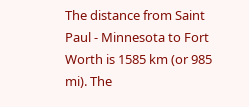The distance from Saint Paul - Minnesota to Fort Worth is 1585 km (or 985 mi). The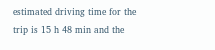estimated driving time for the trip is 15 h 48 min and the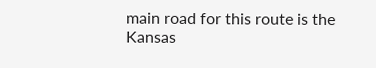main road for this route is the Kansas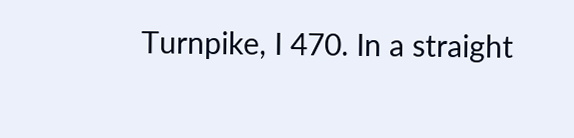Turnpike, I 470. In a straight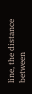line, the distance between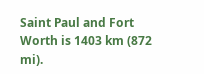Saint Paul and Fort Worth is 1403 km (872 mi).